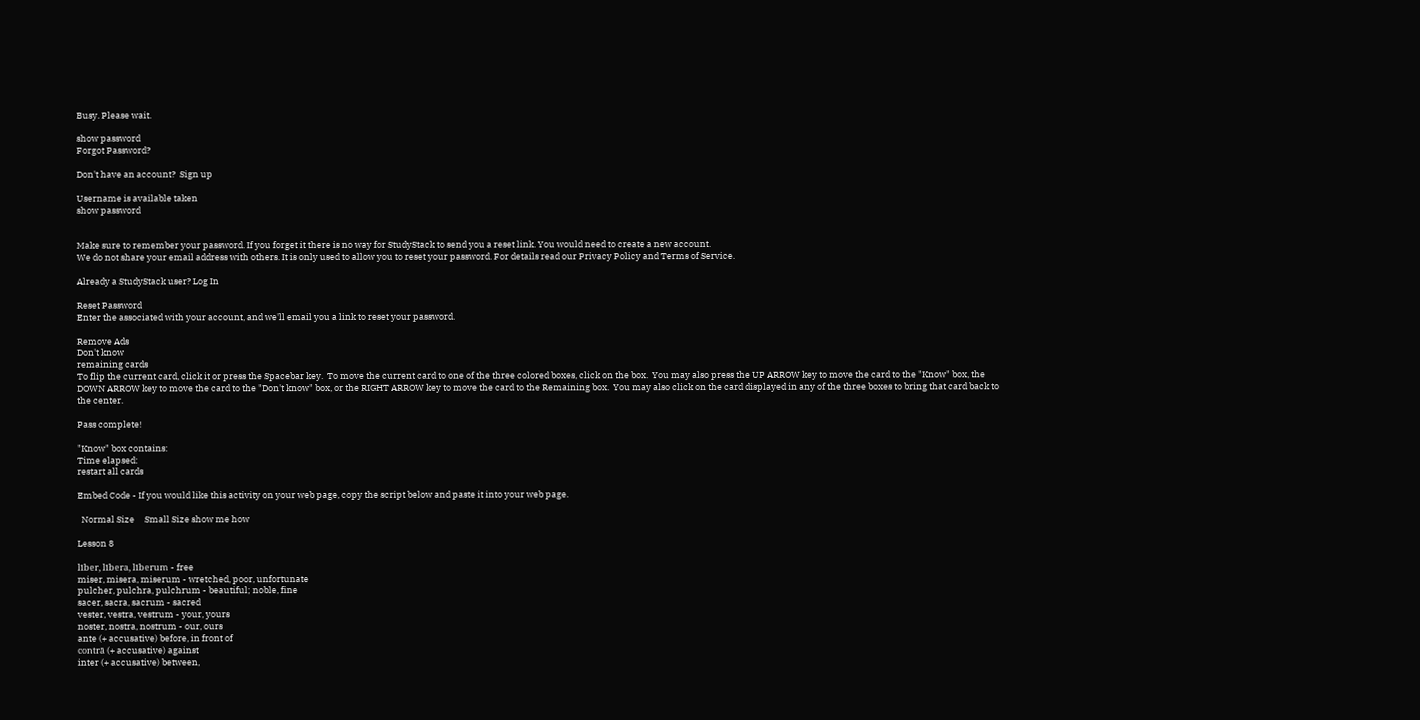Busy. Please wait.

show password
Forgot Password?

Don't have an account?  Sign up

Username is available taken
show password


Make sure to remember your password. If you forget it there is no way for StudyStack to send you a reset link. You would need to create a new account.
We do not share your email address with others. It is only used to allow you to reset your password. For details read our Privacy Policy and Terms of Service.

Already a StudyStack user? Log In

Reset Password
Enter the associated with your account, and we'll email you a link to reset your password.

Remove Ads
Don't know
remaining cards
To flip the current card, click it or press the Spacebar key.  To move the current card to one of the three colored boxes, click on the box.  You may also press the UP ARROW key to move the card to the "Know" box, the DOWN ARROW key to move the card to the "Don't know" box, or the RIGHT ARROW key to move the card to the Remaining box.  You may also click on the card displayed in any of the three boxes to bring that card back to the center.

Pass complete!

"Know" box contains:
Time elapsed:
restart all cards

Embed Code - If you would like this activity on your web page, copy the script below and paste it into your web page.

  Normal Size     Small Size show me how

Lesson 8

līber, lībera, līberum - free
miser, misera, miserum - wretched, poor, unfortunate
pulcher, pulchra, pulchrum - beautiful; noble, fine
sacer, sacra, sacrum - sacred
vester, vestra, vestrum - your, yours
noster, nostra, nostrum - our, ours
ante (+ accusative) before, in front of
contrā (+ accusative) against
inter (+ accusative) between,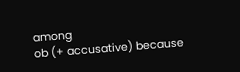among
ob (+ accusative) because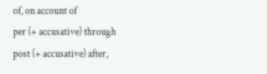of, on account of
per (+ accusative) through
post (+ accusative) after,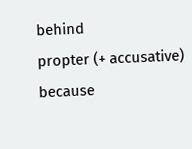behind
propter (+ accusative) because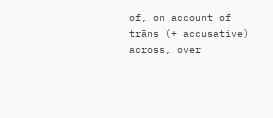of, on account of
trāns (+ accusative) across, over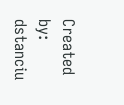Created by: dstanciu